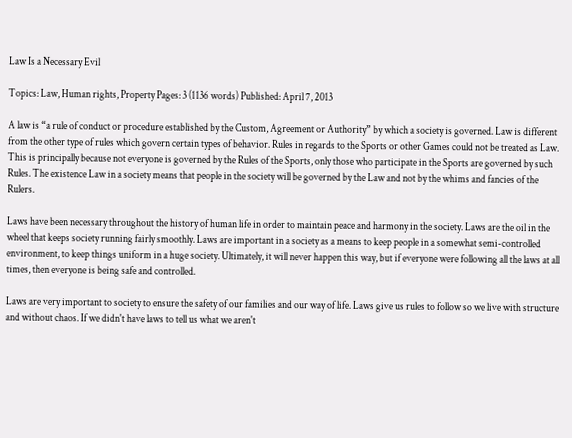Law Is a Necessary Evil

Topics: Law, Human rights, Property Pages: 3 (1136 words) Published: April 7, 2013

A law is “a rule of conduct or procedure established by the Custom, Agreement or Authority” by which a society is governed. Law is different from the other type of rules which govern certain types of behavior. Rules in regards to the Sports or other Games could not be treated as Law. This is principally because not everyone is governed by the Rules of the Sports, only those who participate in the Sports are governed by such Rules. The existence Law in a society means that people in the society will be governed by the Law and not by the whims and fancies of the Rulers.

Laws have been necessary throughout the history of human life in order to maintain peace and harmony in the society. Laws are the oil in the wheel that keeps society running fairly smoothly. Laws are important in a society as a means to keep people in a somewhat semi-controlled environment, to keep things uniform in a huge society. Ultimately, it will never happen this way, but if everyone were following all the laws at all times, then everyone is being safe and controlled.

Laws are very important to society to ensure the safety of our families and our way of life. Laws give us rules to follow so we live with structure and without chaos. If we didn't have laws to tell us what we aren't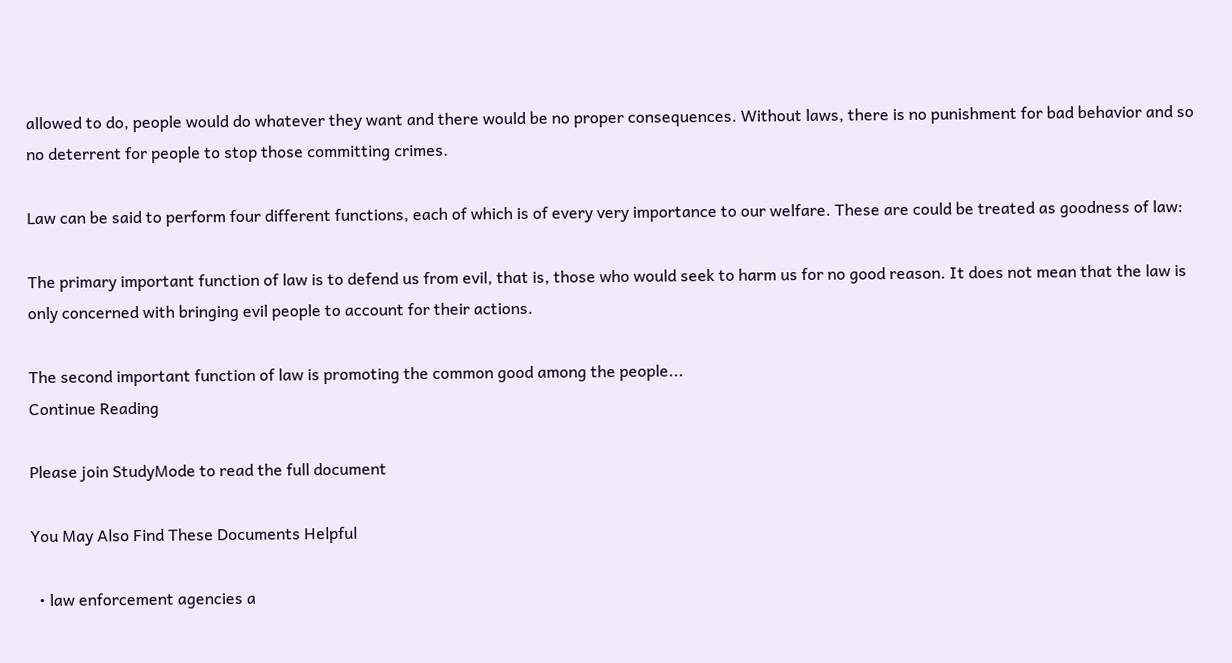allowed to do, people would do whatever they want and there would be no proper consequences. Without laws, there is no punishment for bad behavior and so no deterrent for people to stop those committing crimes.

Law can be said to perform four different functions, each of which is of every very importance to our welfare. These are could be treated as goodness of law:

The primary important function of law is to defend us from evil, that is, those who would seek to harm us for no good reason. It does not mean that the law is only concerned with bringing evil people to account for their actions.

The second important function of law is promoting the common good among the people...
Continue Reading

Please join StudyMode to read the full document

You May Also Find These Documents Helpful

  • law enforcement agencies a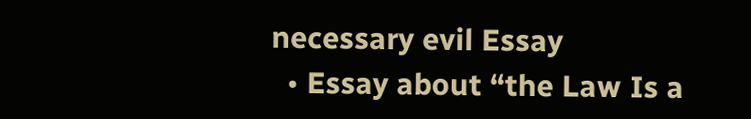necessary evil Essay
  • Essay about “the Law Is a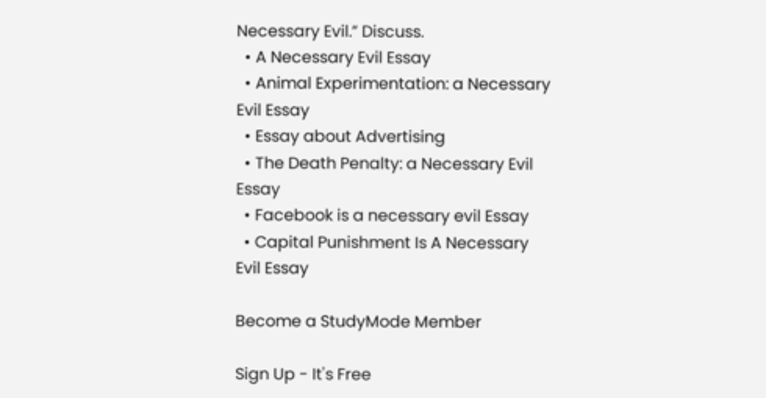Necessary Evil.” Discuss.
  • A Necessary Evil Essay
  • Animal Experimentation: a Necessary Evil Essay
  • Essay about Advertising
  • The Death Penalty: a Necessary Evil Essay
  • Facebook is a necessary evil Essay
  • Capital Punishment Is A Necessary Evil Essay

Become a StudyMode Member

Sign Up - It's Free